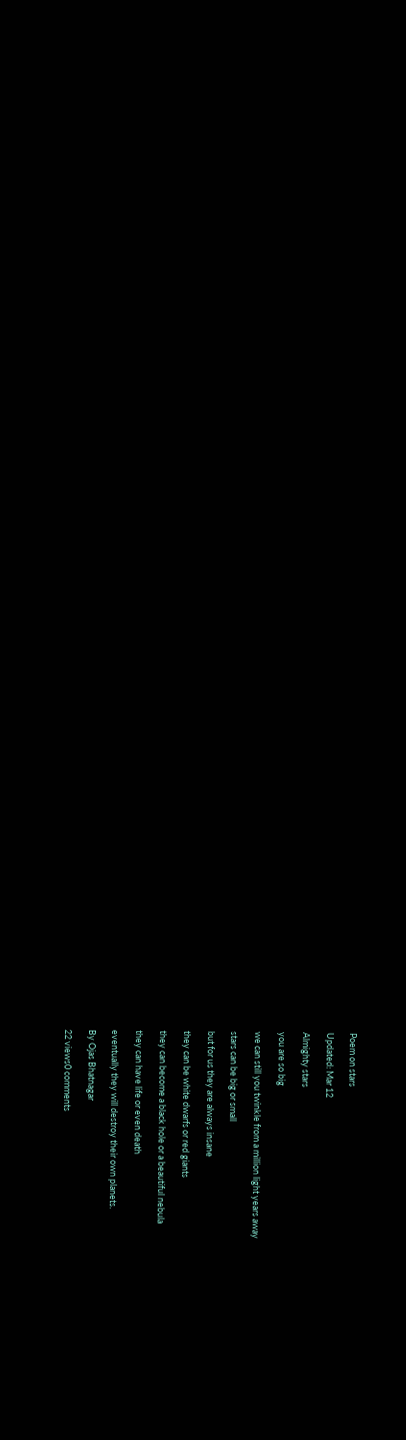Poem on stars

Updated: Mar 12

Almighty stars

you are so big

we can still you twinkle from a million light years away

stars can be big or small

but for us they are always insane

they can be white dwarfs or red giants

they can become a black hole or a beautiful nebula

they can have life or even death

eventually they will destroy their own planets.

By Ojas Bhatnagar

22 views0 comments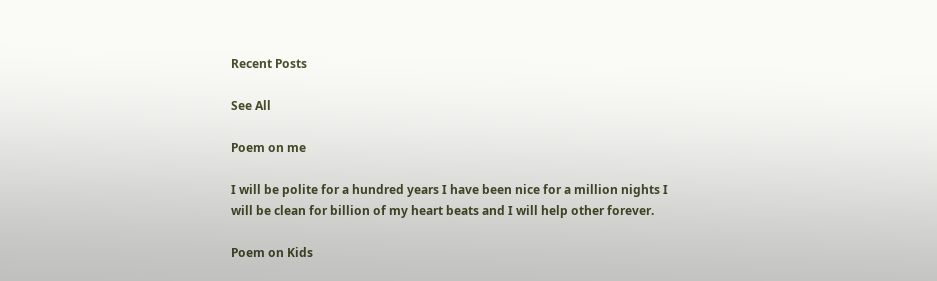Recent Posts

See All

Poem on me

I will be polite for a hundred years I have been nice for a million nights I will be clean for billion of my heart beats and I will help other forever.

Poem on Kids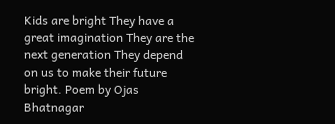Kids are bright They have a great imagination They are the next generation They depend on us to make their future bright. Poem by Ojas Bhatnagar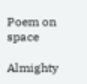Poem on space

Almighty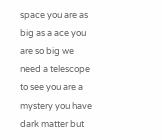space you are as big as a ace you are so big we need a telescope to see you are a mystery you have dark matter but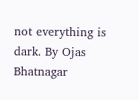not everything is dark. By Ojas Bhatnagar